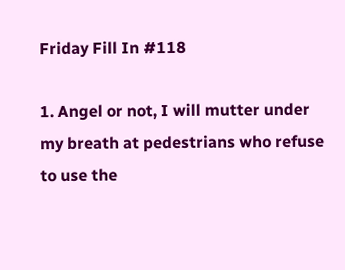Friday Fill In #118

1. Angel or not, I will mutter under my breath at pedestrians who refuse to use the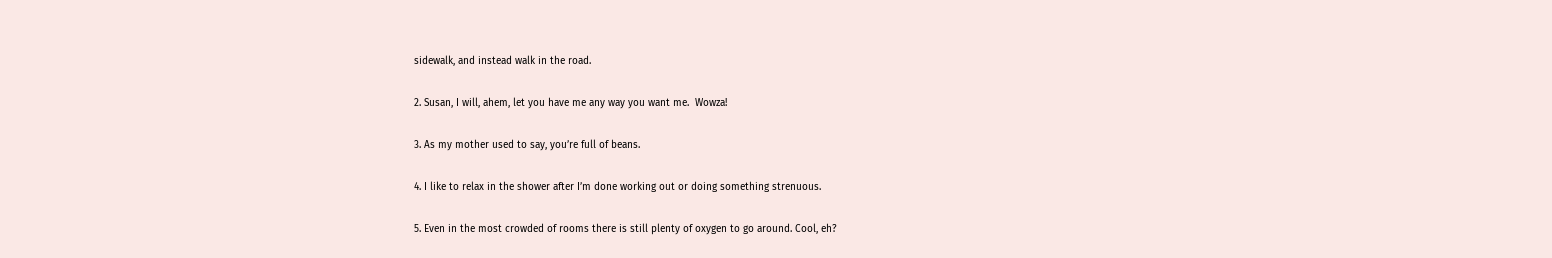sidewalk, and instead walk in the road.

2. Susan, I will, ahem, let you have me any way you want me.  Wowza!

3. As my mother used to say, you’re full of beans.

4. I like to relax in the shower after I’m done working out or doing something strenuous.

5. Even in the most crowded of rooms there is still plenty of oxygen to go around. Cool, eh?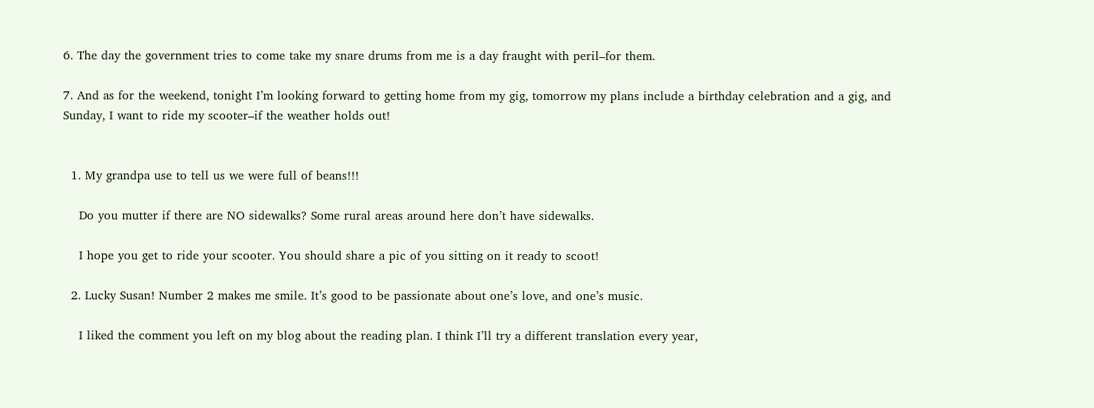6. The day the government tries to come take my snare drums from me is a day fraught with peril–for them.

7. And as for the weekend, tonight I’m looking forward to getting home from my gig, tomorrow my plans include a birthday celebration and a gig, and Sunday, I want to ride my scooter–if the weather holds out!


  1. My grandpa use to tell us we were full of beans!!!

    Do you mutter if there are NO sidewalks? Some rural areas around here don’t have sidewalks.

    I hope you get to ride your scooter. You should share a pic of you sitting on it ready to scoot!

  2. Lucky Susan! Number 2 makes me smile. It’s good to be passionate about one’s love, and one’s music.

    I liked the comment you left on my blog about the reading plan. I think I’ll try a different translation every year,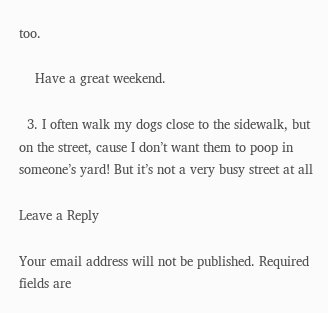too.

    Have a great weekend.

  3. I often walk my dogs close to the sidewalk, but on the street, cause I don’t want them to poop in someone’s yard! But it’s not a very busy street at all

Leave a Reply

Your email address will not be published. Required fields are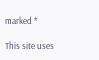marked *

This site uses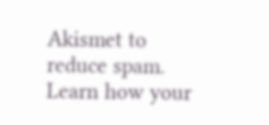Akismet to reduce spam. Learn how your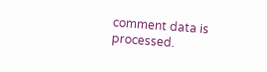comment data is processed.